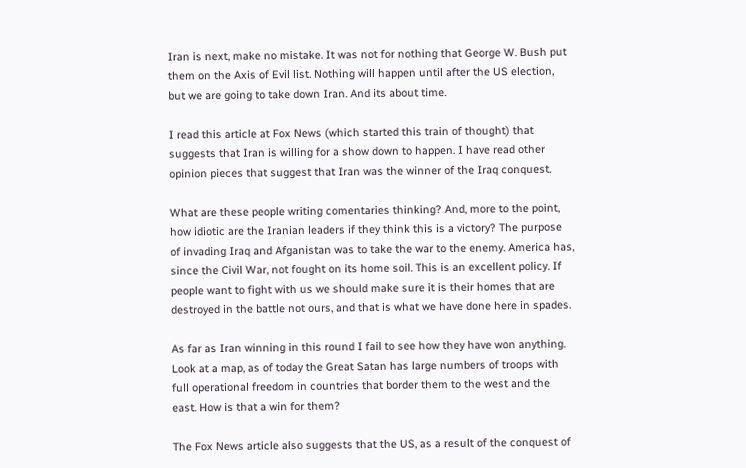Iran is next, make no mistake. It was not for nothing that George W. Bush put them on the Axis of Evil list. Nothing will happen until after the US election, but we are going to take down Iran. And its about time.

I read this article at Fox News (which started this train of thought) that suggests that Iran is willing for a show down to happen. I have read other opinion pieces that suggest that Iran was the winner of the Iraq conquest.

What are these people writing comentaries thinking? And, more to the point, how idiotic are the Iranian leaders if they think this is a victory? The purpose of invading Iraq and Afganistan was to take the war to the enemy. America has, since the Civil War, not fought on its home soil. This is an excellent policy. If people want to fight with us we should make sure it is their homes that are destroyed in the battle not ours, and that is what we have done here in spades.

As far as Iran winning in this round I fail to see how they have won anything. Look at a map, as of today the Great Satan has large numbers of troops with full operational freedom in countries that border them to the west and the east. How is that a win for them?

The Fox News article also suggests that the US, as a result of the conquest of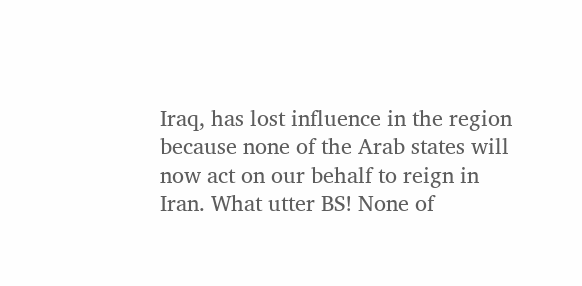Iraq, has lost influence in the region because none of the Arab states will now act on our behalf to reign in Iran. What utter BS! None of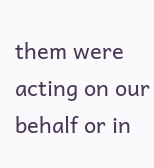them were acting on our behalf or in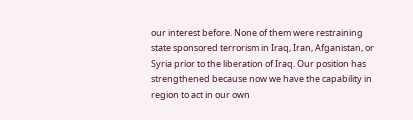our interest before. None of them were restraining state sponsored terrorism in Iraq, Iran, Afganistan, or Syria prior to the liberation of Iraq. Our position has strengthened because now we have the capability in region to act in our own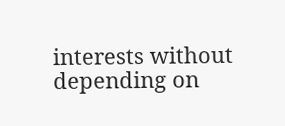interests without depending on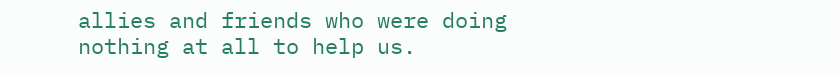allies and friends who were doing nothing at all to help us.